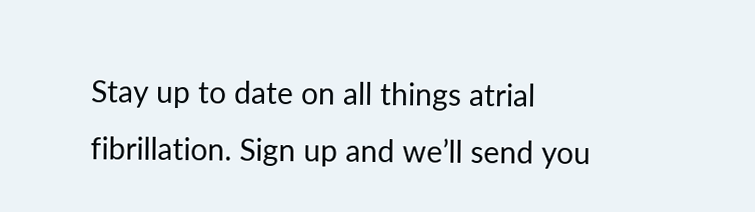Stay up to date on all things atrial fibrillation. Sign up and we’ll send you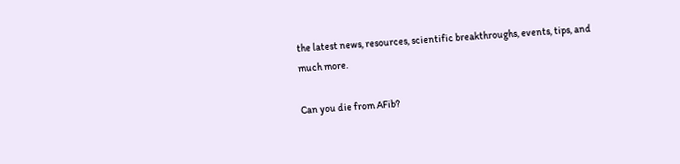the latest news, resources, scientific breakthroughs, events, tips, and much more.

Can you die from AFib?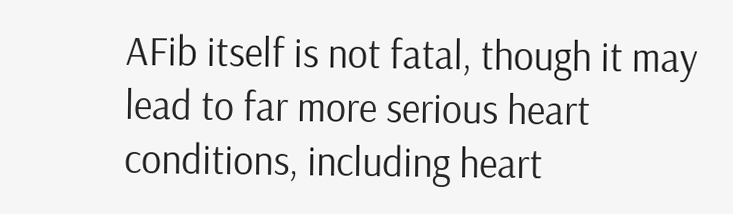AFib itself is not fatal, though it may lead to far more serious heart conditions, including heart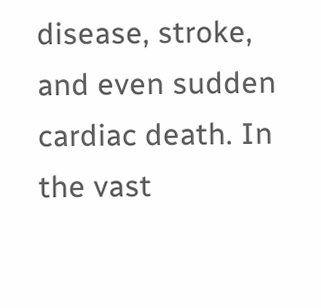disease, stroke, and even sudden cardiac death. In the vast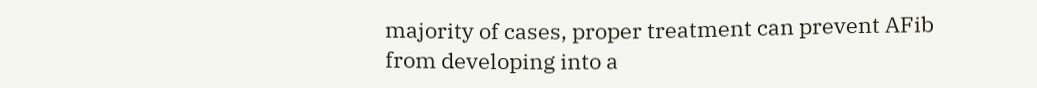majority of cases, proper treatment can prevent AFib from developing into a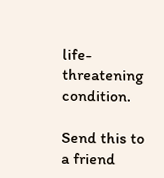life-threatening condition.

Send this to a friend